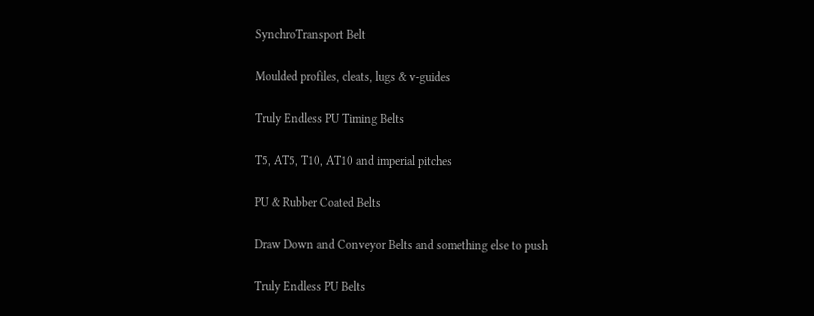SynchroTransport Belt

Moulded profiles, cleats, lugs & v-guides

Truly Endless PU Timing Belts

T5, AT5, T10, AT10 and imperial pitches

PU & Rubber Coated Belts

Draw Down and Conveyor Belts and something else to push

Truly Endless PU Belts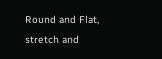Round and Flat, stretch and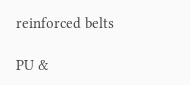reinforced belts

PU &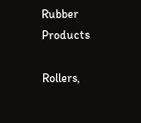Rubber Products

Rollers,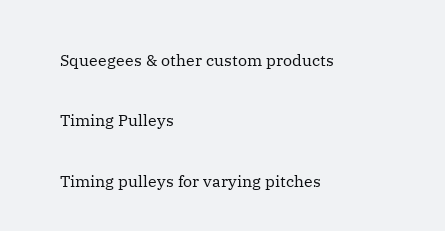Squeegees & other custom products

Timing Pulleys

Timing pulleys for varying pitches